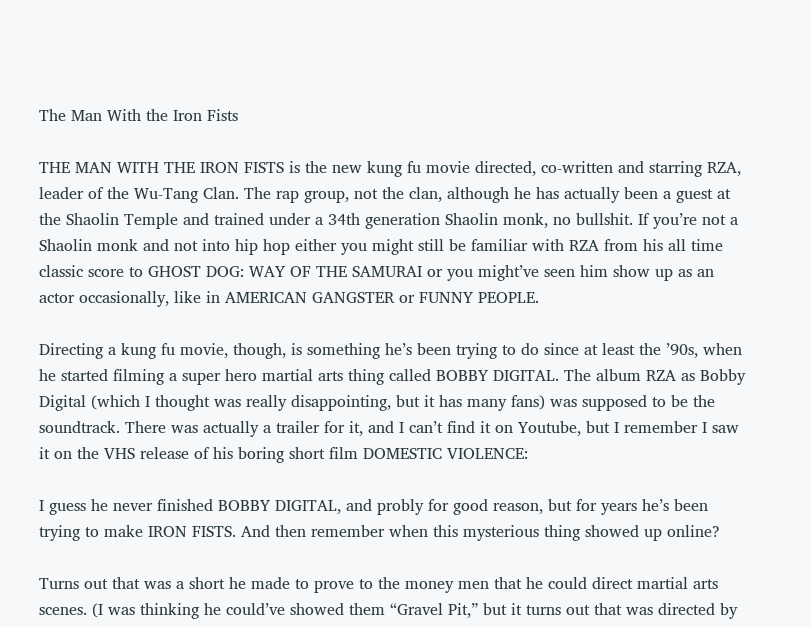The Man With the Iron Fists

THE MAN WITH THE IRON FISTS is the new kung fu movie directed, co-written and starring RZA, leader of the Wu-Tang Clan. The rap group, not the clan, although he has actually been a guest at the Shaolin Temple and trained under a 34th generation Shaolin monk, no bullshit. If you’re not a Shaolin monk and not into hip hop either you might still be familiar with RZA from his all time classic score to GHOST DOG: WAY OF THE SAMURAI or you might’ve seen him show up as an actor occasionally, like in AMERICAN GANGSTER or FUNNY PEOPLE.

Directing a kung fu movie, though, is something he’s been trying to do since at least the ’90s, when he started filming a super hero martial arts thing called BOBBY DIGITAL. The album RZA as Bobby Digital (which I thought was really disappointing, but it has many fans) was supposed to be the soundtrack. There was actually a trailer for it, and I can’t find it on Youtube, but I remember I saw it on the VHS release of his boring short film DOMESTIC VIOLENCE:

I guess he never finished BOBBY DIGITAL, and probly for good reason, but for years he’s been trying to make IRON FISTS. And then remember when this mysterious thing showed up online?

Turns out that was a short he made to prove to the money men that he could direct martial arts scenes. (I was thinking he could’ve showed them “Gravel Pit,” but it turns out that was directed by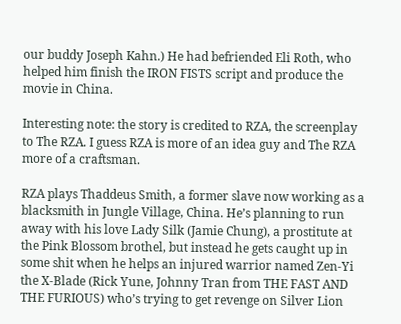our buddy Joseph Kahn.) He had befriended Eli Roth, who helped him finish the IRON FISTS script and produce the movie in China.

Interesting note: the story is credited to RZA, the screenplay to The RZA. I guess RZA is more of an idea guy and The RZA more of a craftsman.

RZA plays Thaddeus Smith, a former slave now working as a blacksmith in Jungle Village, China. He’s planning to run away with his love Lady Silk (Jamie Chung), a prostitute at the Pink Blossom brothel, but instead he gets caught up in some shit when he helps an injured warrior named Zen-Yi the X-Blade (Rick Yune, Johnny Tran from THE FAST AND THE FURIOUS) who’s trying to get revenge on Silver Lion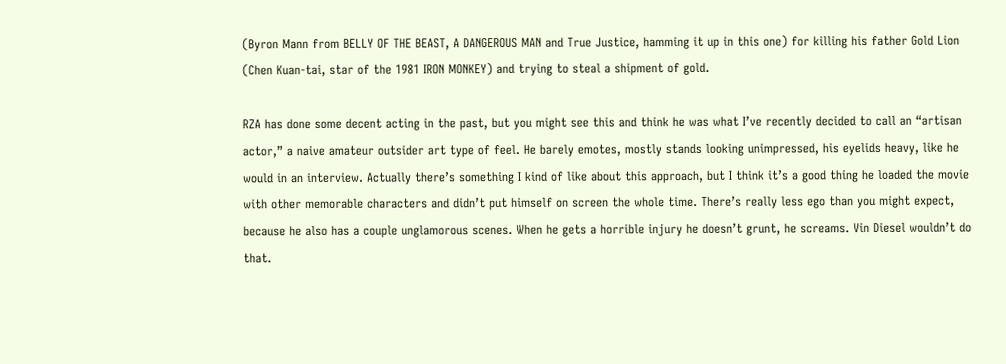(Byron Mann from BELLY OF THE BEAST, A DANGEROUS MAN and True Justice, hamming it up in this one) for killing his father Gold Lion (Chen Kuan-tai, star of the 1981 IRON MONKEY) and trying to steal a shipment of gold.

RZA has done some decent acting in the past, but you might see this and think he was what I’ve recently decided to call an “artisan actor,” a naive amateur outsider art type of feel. He barely emotes, mostly stands looking unimpressed, his eyelids heavy, like he would in an interview. Actually there’s something I kind of like about this approach, but I think it’s a good thing he loaded the movie with other memorable characters and didn’t put himself on screen the whole time. There’s really less ego than you might expect, because he also has a couple unglamorous scenes. When he gets a horrible injury he doesn’t grunt, he screams. Vin Diesel wouldn’t do that.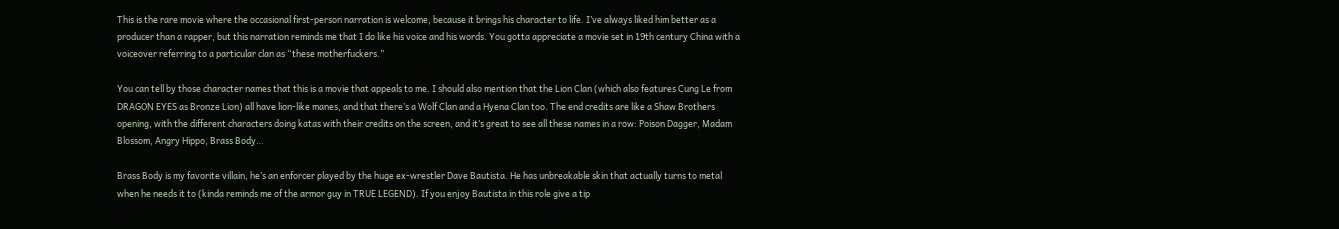This is the rare movie where the occasional first-person narration is welcome, because it brings his character to life. I’ve always liked him better as a producer than a rapper, but this narration reminds me that I do like his voice and his words. You gotta appreciate a movie set in 19th century China with a voiceover referring to a particular clan as “these motherfuckers.”

You can tell by those character names that this is a movie that appeals to me. I should also mention that the Lion Clan (which also features Cung Le from DRAGON EYES as Bronze Lion) all have lion-like manes, and that there’s a Wolf Clan and a Hyena Clan too. The end credits are like a Shaw Brothers opening, with the different characters doing katas with their credits on the screen, and it’s great to see all these names in a row: Poison Dagger, Madam Blossom, Angry Hippo, Brass Body…

Brass Body is my favorite villain, he’s an enforcer played by the huge ex-wrestler Dave Bautista. He has unbreakable skin that actually turns to metal when he needs it to (kinda reminds me of the armor guy in TRUE LEGEND). If you enjoy Bautista in this role give a tip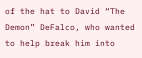of the hat to David “The Demon” DeFalco, who wanted to help break him into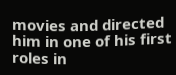movies and directed him in one of his first roles in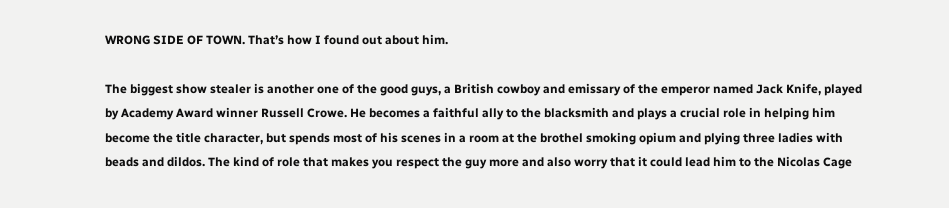WRONG SIDE OF TOWN. That’s how I found out about him.

The biggest show stealer is another one of the good guys, a British cowboy and emissary of the emperor named Jack Knife, played by Academy Award winner Russell Crowe. He becomes a faithful ally to the blacksmith and plays a crucial role in helping him become the title character, but spends most of his scenes in a room at the brothel smoking opium and plying three ladies with beads and dildos. The kind of role that makes you respect the guy more and also worry that it could lead him to the Nicolas Cage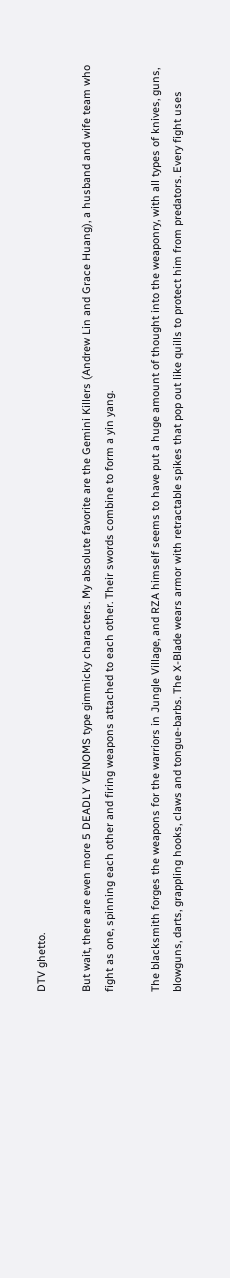DTV ghetto.

But wait, there are even more 5 DEADLY VENOMS type gimmicky characters. My absolute favorite are the Gemini Killers (Andrew Lin and Grace Huang), a husband and wife team who fight as one, spinning each other and firing weapons attached to each other. Their swords combine to form a yin yang.

The blacksmith forges the weapons for the warriors in Jungle Village, and RZA himself seems to have put a huge amount of thought into the weaponry, with all types of knives, guns, blowguns, darts, grappling hooks, claws and tongue-barbs. The X-Blade wears armor with retractable spikes that pop out like quills to protect him from predators. Every fight uses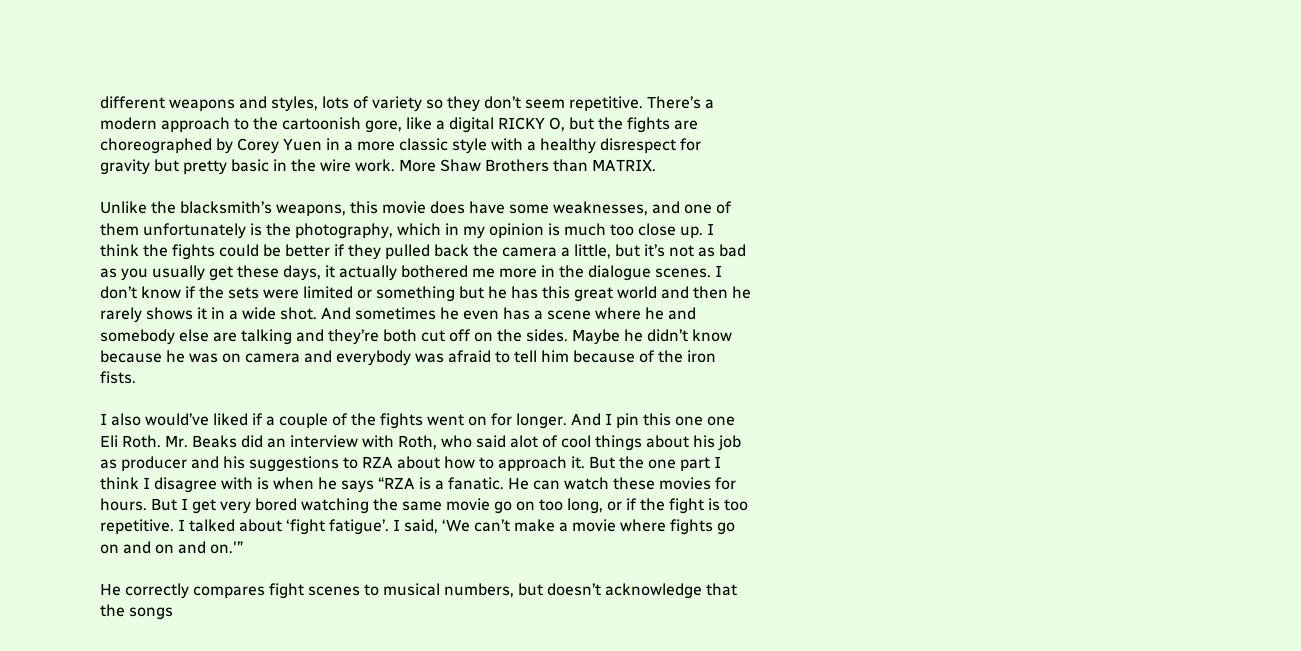different weapons and styles, lots of variety so they don’t seem repetitive. There’s a modern approach to the cartoonish gore, like a digital RICKY O, but the fights are choreographed by Corey Yuen in a more classic style with a healthy disrespect for gravity but pretty basic in the wire work. More Shaw Brothers than MATRIX.

Unlike the blacksmith’s weapons, this movie does have some weaknesses, and one of them unfortunately is the photography, which in my opinion is much too close up. I think the fights could be better if they pulled back the camera a little, but it’s not as bad as you usually get these days, it actually bothered me more in the dialogue scenes. I don’t know if the sets were limited or something but he has this great world and then he rarely shows it in a wide shot. And sometimes he even has a scene where he and somebody else are talking and they’re both cut off on the sides. Maybe he didn’t know because he was on camera and everybody was afraid to tell him because of the iron fists.

I also would’ve liked if a couple of the fights went on for longer. And I pin this one one Eli Roth. Mr. Beaks did an interview with Roth, who said alot of cool things about his job as producer and his suggestions to RZA about how to approach it. But the one part I think I disagree with is when he says “RZA is a fanatic. He can watch these movies for hours. But I get very bored watching the same movie go on too long, or if the fight is too repetitive. I talked about ‘fight fatigue’. I said, ‘We can’t make a movie where fights go on and on and on.'”

He correctly compares fight scenes to musical numbers, but doesn’t acknowledge that the songs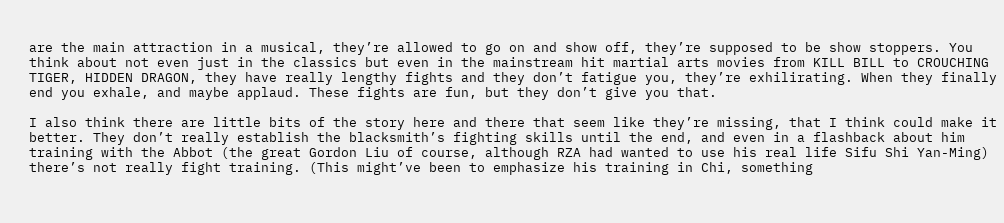are the main attraction in a musical, they’re allowed to go on and show off, they’re supposed to be show stoppers. You think about not even just in the classics but even in the mainstream hit martial arts movies from KILL BILL to CROUCHING TIGER, HIDDEN DRAGON, they have really lengthy fights and they don’t fatigue you, they’re exhilirating. When they finally end you exhale, and maybe applaud. These fights are fun, but they don’t give you that.

I also think there are little bits of the story here and there that seem like they’re missing, that I think could make it better. They don’t really establish the blacksmith’s fighting skills until the end, and even in a flashback about him training with the Abbot (the great Gordon Liu of course, although RZA had wanted to use his real life Sifu Shi Yan-Ming) there’s not really fight training. (This might’ve been to emphasize his training in Chi, something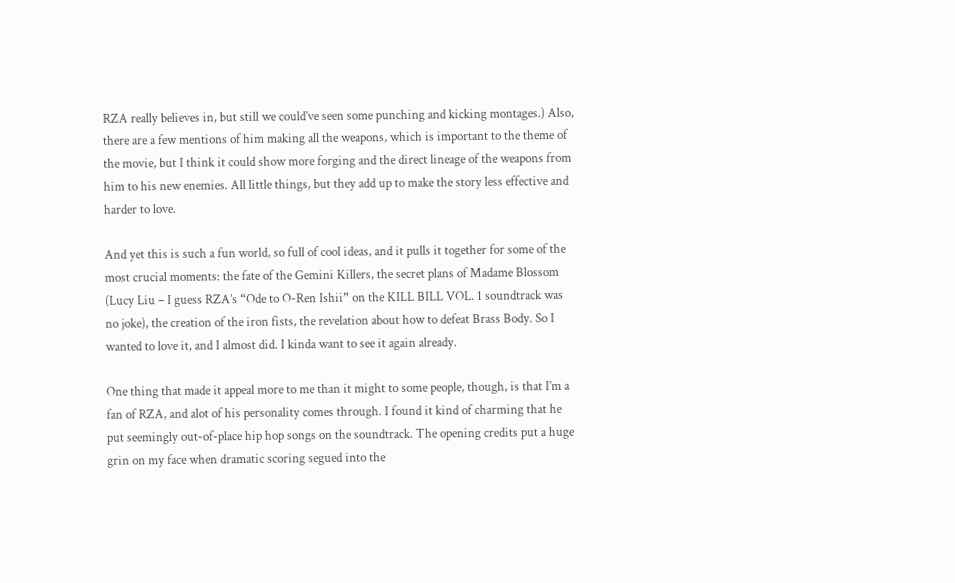RZA really believes in, but still we could’ve seen some punching and kicking montages.) Also, there are a few mentions of him making all the weapons, which is important to the theme of the movie, but I think it could show more forging and the direct lineage of the weapons from him to his new enemies. All little things, but they add up to make the story less effective and harder to love.

And yet this is such a fun world, so full of cool ideas, and it pulls it together for some of the most crucial moments: the fate of the Gemini Killers, the secret plans of Madame Blossom (Lucy Liu – I guess RZA’s “Ode to O-Ren Ishii” on the KILL BILL VOL. 1 soundtrack was no joke), the creation of the iron fists, the revelation about how to defeat Brass Body. So I wanted to love it, and I almost did. I kinda want to see it again already.

One thing that made it appeal more to me than it might to some people, though, is that I’m a fan of RZA, and alot of his personality comes through. I found it kind of charming that he put seemingly out-of-place hip hop songs on the soundtrack. The opening credits put a huge grin on my face when dramatic scoring segued into the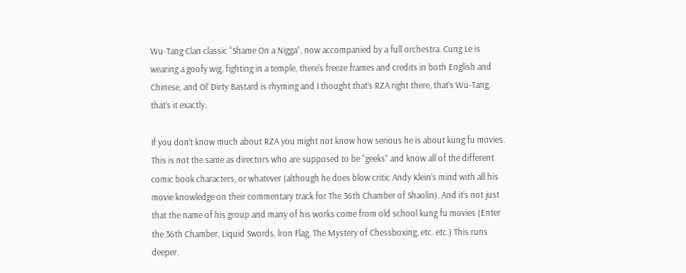Wu-Tang Clan classic “Shame On a Nigga”, now accompanied by a full orchestra. Cung Le is wearing a goofy wig, fighting in a temple, there’s freeze frames and credits in both English and Chinese, and Ol’ Dirty Bastard is rhyming and I thought that’s RZA right there, that’s Wu-Tang, that’s it exactly.

If you don’t know much about RZA you might not know how serious he is about kung fu movies. This is not the same as directors who are supposed to be “geeks” and know all of the different comic book characters, or whatever (although he does blow critic Andy Klein’s mind with all his movie knowledge on their commentary track for The 36th Chamber of Shaolin). And it’s not just that the name of his group and many of his works come from old school kung fu movies (Enter the 36th Chamber, Liquid Swords, lron Flag, The Mystery of Chessboxing, etc. etc.) This runs deeper.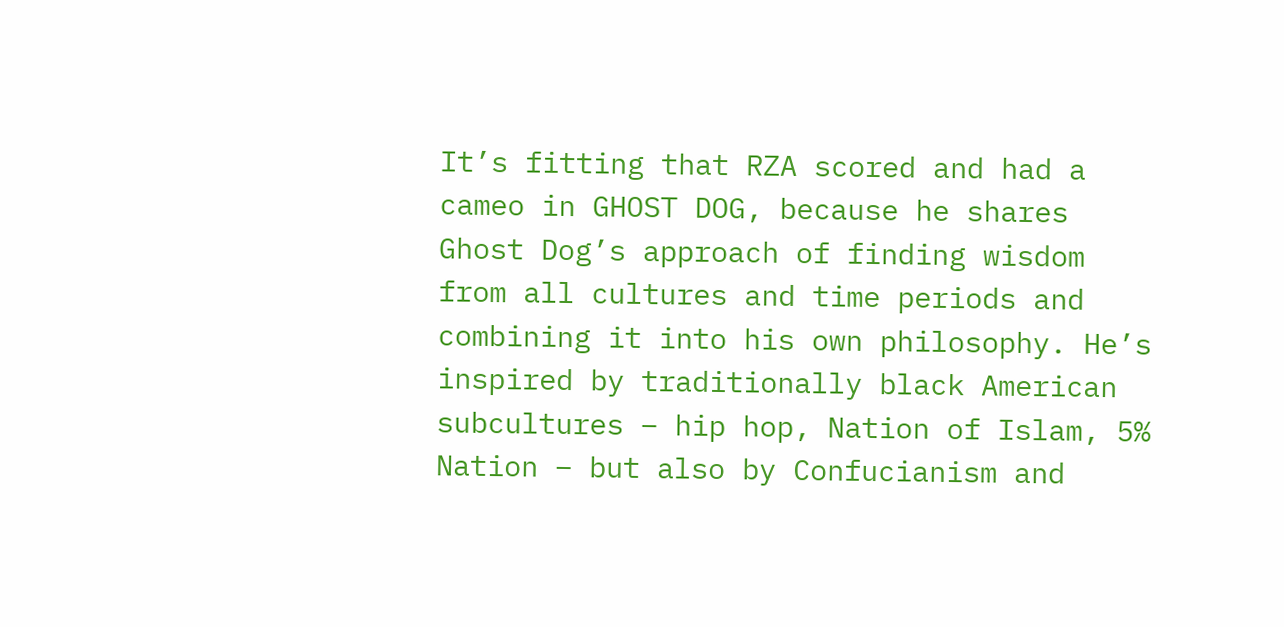It’s fitting that RZA scored and had a cameo in GHOST DOG, because he shares Ghost Dog’s approach of finding wisdom from all cultures and time periods and combining it into his own philosophy. He’s inspired by traditionally black American subcultures – hip hop, Nation of Islam, 5% Nation – but also by Confucianism and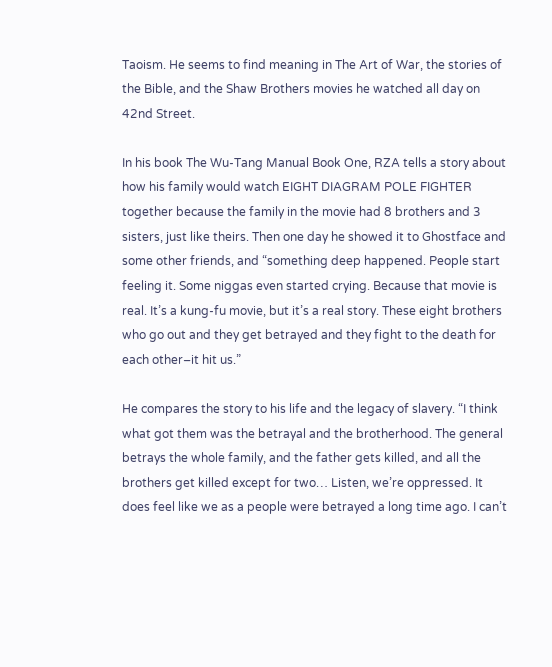Taoism. He seems to find meaning in The Art of War, the stories of the Bible, and the Shaw Brothers movies he watched all day on 42nd Street.

In his book The Wu-Tang Manual Book One, RZA tells a story about how his family would watch EIGHT DIAGRAM POLE FIGHTER together because the family in the movie had 8 brothers and 3 sisters, just like theirs. Then one day he showed it to Ghostface and some other friends, and “something deep happened. People start feeling it. Some niggas even started crying. Because that movie is real. It’s a kung-fu movie, but it’s a real story. These eight brothers who go out and they get betrayed and they fight to the death for each other–it hit us.”

He compares the story to his life and the legacy of slavery. “I think what got them was the betrayal and the brotherhood. The general betrays the whole family, and the father gets killed, and all the brothers get killed except for two… Listen, we’re oppressed. It does feel like we as a people were betrayed a long time ago. I can’t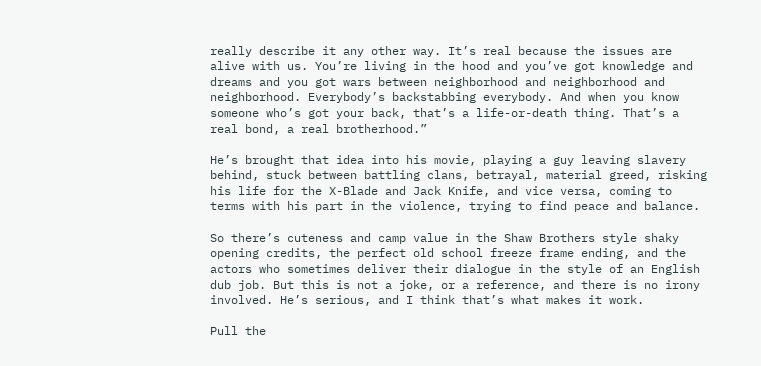really describe it any other way. It’s real because the issues are alive with us. You’re living in the hood and you’ve got knowledge and dreams and you got wars between neighborhood and neighborhood and neighborhood. Everybody’s backstabbing everybody. And when you know someone who’s got your back, that’s a life-or-death thing. That’s a real bond, a real brotherhood.”

He’s brought that idea into his movie, playing a guy leaving slavery behind, stuck between battling clans, betrayal, material greed, risking his life for the X-Blade and Jack Knife, and vice versa, coming to terms with his part in the violence, trying to find peace and balance.

So there’s cuteness and camp value in the Shaw Brothers style shaky opening credits, the perfect old school freeze frame ending, and the actors who sometimes deliver their dialogue in the style of an English dub job. But this is not a joke, or a reference, and there is no irony involved. He’s serious, and I think that’s what makes it work.

Pull the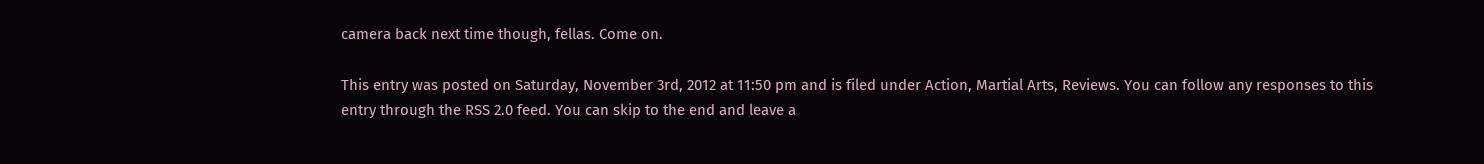camera back next time though, fellas. Come on.

This entry was posted on Saturday, November 3rd, 2012 at 11:50 pm and is filed under Action, Martial Arts, Reviews. You can follow any responses to this entry through the RSS 2.0 feed. You can skip to the end and leave a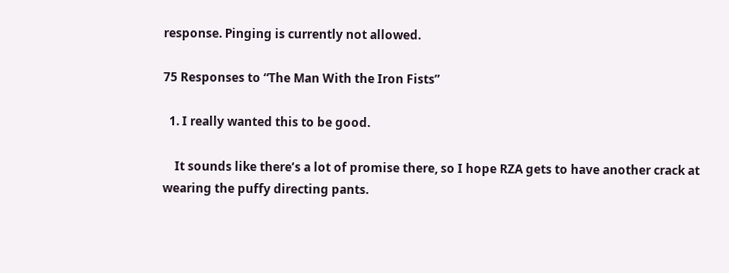response. Pinging is currently not allowed.

75 Responses to “The Man With the Iron Fists”

  1. I really wanted this to be good.

    It sounds like there’s a lot of promise there, so I hope RZA gets to have another crack at wearing the puffy directing pants.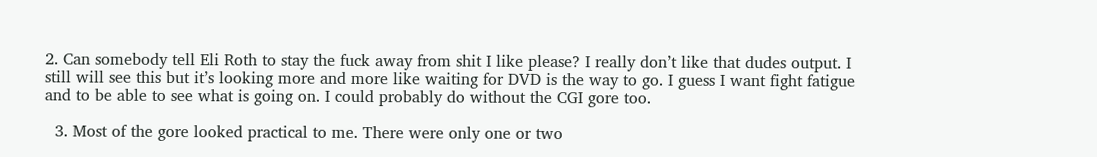2. Can somebody tell Eli Roth to stay the fuck away from shit I like please? I really don’t like that dudes output. I still will see this but it’s looking more and more like waiting for DVD is the way to go. I guess I want fight fatigue and to be able to see what is going on. I could probably do without the CGI gore too.

  3. Most of the gore looked practical to me. There were only one or two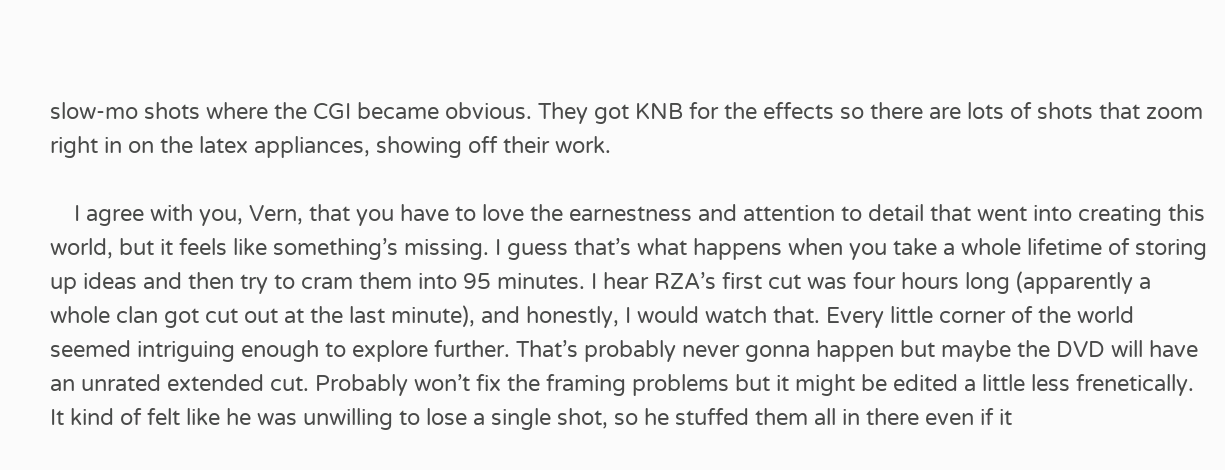slow-mo shots where the CGI became obvious. They got KNB for the effects so there are lots of shots that zoom right in on the latex appliances, showing off their work.

    I agree with you, Vern, that you have to love the earnestness and attention to detail that went into creating this world, but it feels like something’s missing. I guess that’s what happens when you take a whole lifetime of storing up ideas and then try to cram them into 95 minutes. I hear RZA’s first cut was four hours long (apparently a whole clan got cut out at the last minute), and honestly, I would watch that. Every little corner of the world seemed intriguing enough to explore further. That’s probably never gonna happen but maybe the DVD will have an unrated extended cut. Probably won’t fix the framing problems but it might be edited a little less frenetically. It kind of felt like he was unwilling to lose a single shot, so he stuffed them all in there even if it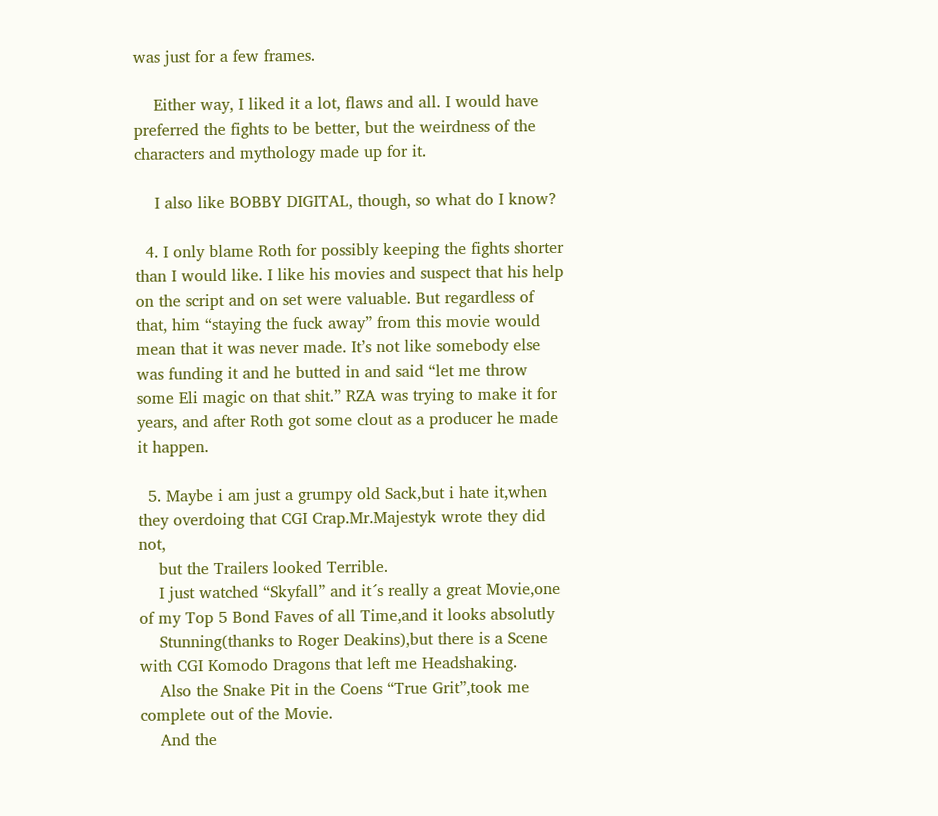was just for a few frames.

    Either way, I liked it a lot, flaws and all. I would have preferred the fights to be better, but the weirdness of the characters and mythology made up for it.

    I also like BOBBY DIGITAL, though, so what do I know?

  4. I only blame Roth for possibly keeping the fights shorter than I would like. I like his movies and suspect that his help on the script and on set were valuable. But regardless of that, him “staying the fuck away” from this movie would mean that it was never made. It’s not like somebody else was funding it and he butted in and said “let me throw some Eli magic on that shit.” RZA was trying to make it for years, and after Roth got some clout as a producer he made it happen.

  5. Maybe i am just a grumpy old Sack,but i hate it,when they overdoing that CGI Crap.Mr.Majestyk wrote they did not,
    but the Trailers looked Terrible.
    I just watched “Skyfall” and it´s really a great Movie,one of my Top 5 Bond Faves of all Time,and it looks absolutly
    Stunning(thanks to Roger Deakins),but there is a Scene with CGI Komodo Dragons that left me Headshaking.
    Also the Snake Pit in the Coens “True Grit”,took me complete out of the Movie.
    And the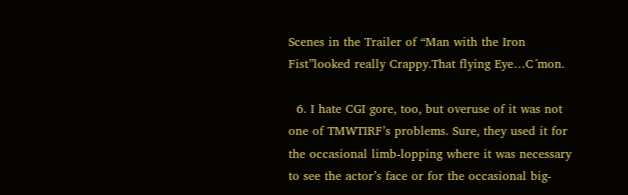Scenes in the Trailer of “Man with the Iron Fist”looked really Crappy.That flying Eye…C´mon.

  6. I hate CGI gore, too, but overuse of it was not one of TMWTIRF’s problems. Sure, they used it for the occasional limb-lopping where it was necessary to see the actor’s face or for the occasional big-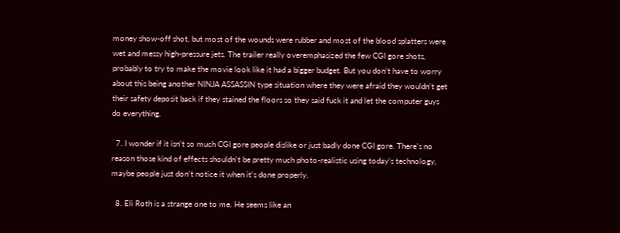money show-off shot, but most of the wounds were rubber and most of the blood splatters were wet and messy high-pressure jets. The trailer really overemphasized the few CGI gore shots, probably to try to make the movie look like it had a bigger budget. But you don’t have to worry about this being another NINJA ASSASSIN type situation where they were afraid they wouldn’t get their safety deposit back if they stained the floors so they said fuck it and let the computer guys do everything.

  7. I wonder if it isn’t so much CGI gore people dislike or just badly done CGI gore. There’s no reason those kind of effects shouldn’t be pretty much photo-realistic using today’s technology, maybe people just don’t notice it when it’s done properly.

  8. Eli Roth is a strange one to me. He seems like an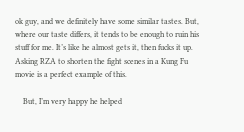ok guy, and we definitely have some similar tastes. But, where our taste differs, it tends to be enough to ruin his stuff for me. It’s like he almost gets it, then fucks it up. Asking RZA to shorten the fight scenes in a Kung Fu movie is a perfect example of this.

    But, I’m very happy he helped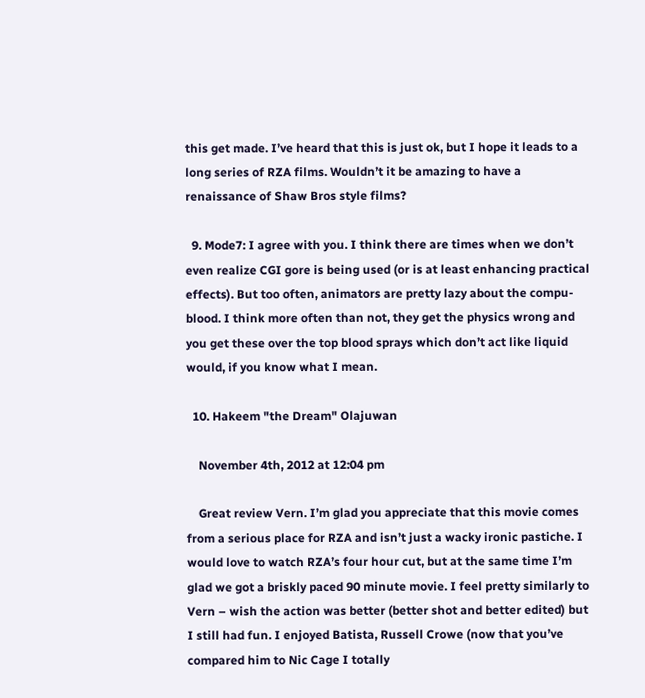this get made. I’ve heard that this is just ok, but I hope it leads to a long series of RZA films. Wouldn’t it be amazing to have a renaissance of Shaw Bros style films?

  9. Mode7: I agree with you. I think there are times when we don’t even realize CGI gore is being used (or is at least enhancing practical effects). But too often, animators are pretty lazy about the compu-blood. I think more often than not, they get the physics wrong and you get these over the top blood sprays which don’t act like liquid would, if you know what I mean.

  10. Hakeem "the Dream" Olajuwan

    November 4th, 2012 at 12:04 pm

    Great review Vern. I’m glad you appreciate that this movie comes from a serious place for RZA and isn’t just a wacky ironic pastiche. I would love to watch RZA’s four hour cut, but at the same time I’m glad we got a briskly paced 90 minute movie. I feel pretty similarly to Vern – wish the action was better (better shot and better edited) but I still had fun. I enjoyed Batista, Russell Crowe (now that you’ve compared him to Nic Cage I totally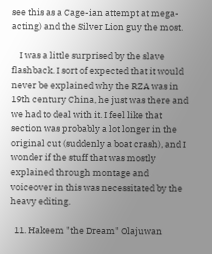see this as a Cage-ian attempt at mega-acting) and the Silver Lion guy the most.

    I was a little surprised by the slave flashback. I sort of expected that it would never be explained why the RZA was in 19th century China, he just was there and we had to deal with it. I feel like that section was probably a lot longer in the original cut (suddenly a boat crash), and I wonder if the stuff that was mostly explained through montage and voiceover in this was necessitated by the heavy editing.

  11. Hakeem "the Dream" Olajuwan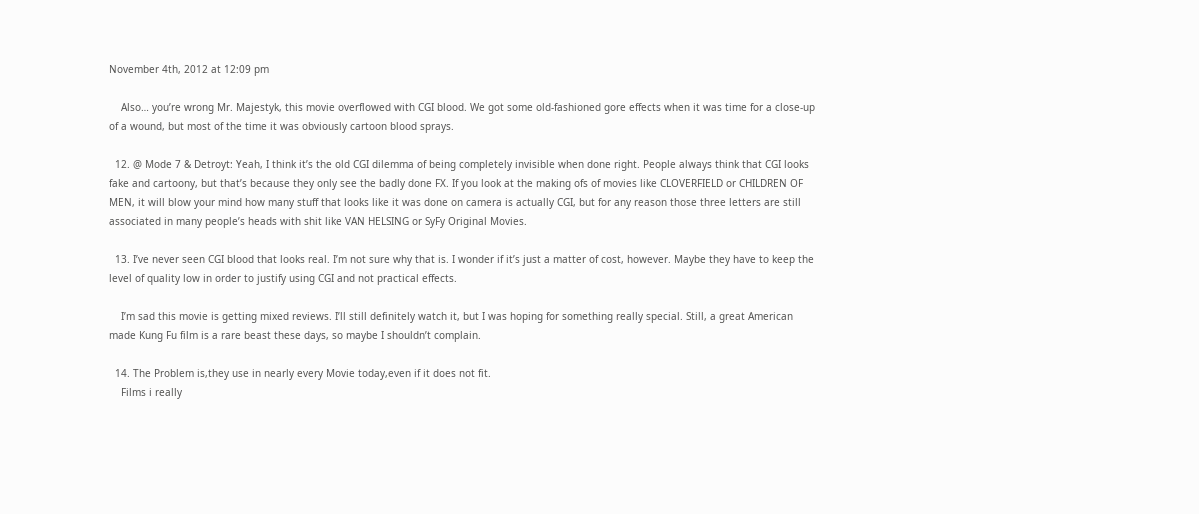November 4th, 2012 at 12:09 pm

    Also… you’re wrong Mr. Majestyk, this movie overflowed with CGI blood. We got some old-fashioned gore effects when it was time for a close-up of a wound, but most of the time it was obviously cartoon blood sprays.

  12. @ Mode 7 & Detroyt: Yeah, I think it’s the old CGI dilemma of being completely invisible when done right. People always think that CGI looks fake and cartoony, but that’s because they only see the badly done FX. If you look at the making ofs of movies like CLOVERFIELD or CHILDREN OF MEN, it will blow your mind how many stuff that looks like it was done on camera is actually CGI, but for any reason those three letters are still associated in many people’s heads with shit like VAN HELSING or SyFy Original Movies.

  13. I’ve never seen CGI blood that looks real. I’m not sure why that is. I wonder if it’s just a matter of cost, however. Maybe they have to keep the level of quality low in order to justify using CGI and not practical effects.

    I’m sad this movie is getting mixed reviews. I’ll still definitely watch it, but I was hoping for something really special. Still, a great American made Kung Fu film is a rare beast these days, so maybe I shouldn’t complain.

  14. The Problem is,they use in nearly every Movie today,even if it does not fit.
    Films i really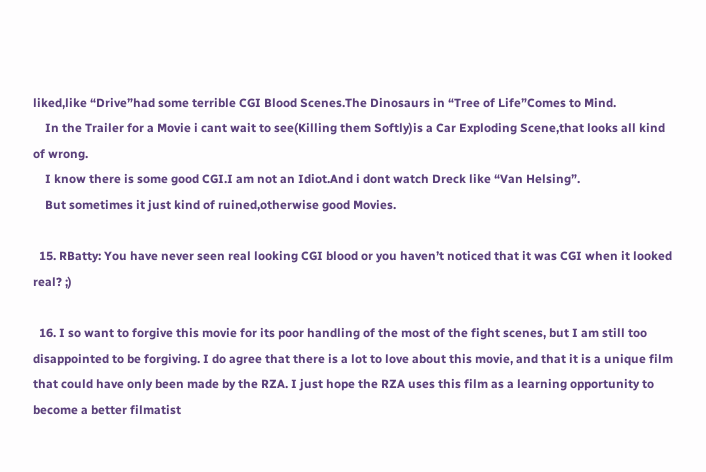liked,like “Drive”had some terrible CGI Blood Scenes.The Dinosaurs in “Tree of Life”Comes to Mind.
    In the Trailer for a Movie i cant wait to see(Killing them Softly)is a Car Exploding Scene,that looks all kind of wrong.
    I know there is some good CGI.I am not an Idiot.And i dont watch Dreck like “Van Helsing”.
    But sometimes it just kind of ruined,otherwise good Movies.

  15. RBatty: You have never seen real looking CGI blood or you haven’t noticed that it was CGI when it looked real? ;)

  16. I so want to forgive this movie for its poor handling of the most of the fight scenes, but I am still too disappointed to be forgiving. I do agree that there is a lot to love about this movie, and that it is a unique film that could have only been made by the RZA. I just hope the RZA uses this film as a learning opportunity to become a better filmatist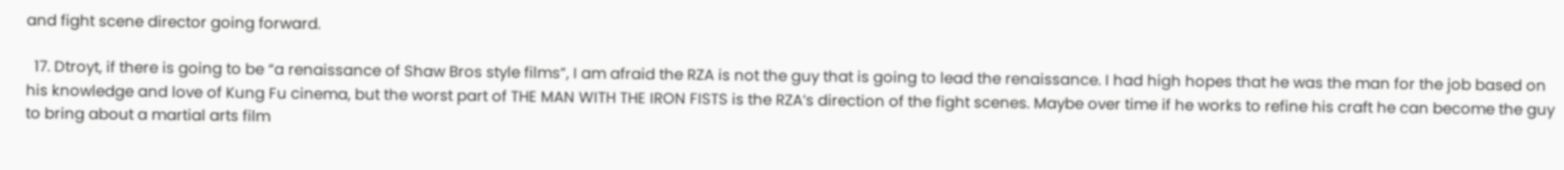and fight scene director going forward.

  17. Dtroyt, if there is going to be “a renaissance of Shaw Bros style films”, I am afraid the RZA is not the guy that is going to lead the renaissance. I had high hopes that he was the man for the job based on his knowledge and love of Kung Fu cinema, but the worst part of THE MAN WITH THE IRON FISTS is the RZA’s direction of the fight scenes. Maybe over time if he works to refine his craft he can become the guy to bring about a martial arts film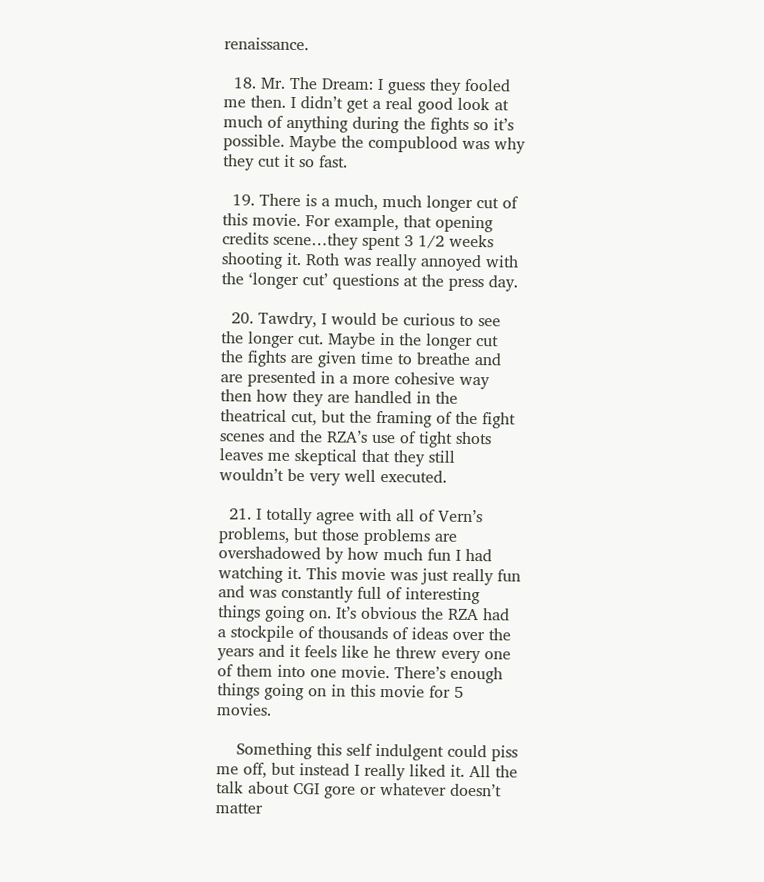renaissance.

  18. Mr. The Dream: I guess they fooled me then. I didn’t get a real good look at much of anything during the fights so it’s possible. Maybe the compublood was why they cut it so fast.

  19. There is a much, much longer cut of this movie. For example, that opening credits scene…they spent 3 1/2 weeks shooting it. Roth was really annoyed with the ‘longer cut’ questions at the press day.

  20. Tawdry, I would be curious to see the longer cut. Maybe in the longer cut the fights are given time to breathe and are presented in a more cohesive way then how they are handled in the theatrical cut, but the framing of the fight scenes and the RZA’s use of tight shots leaves me skeptical that they still wouldn’t be very well executed.

  21. I totally agree with all of Vern’s problems, but those problems are overshadowed by how much fun I had watching it. This movie was just really fun and was constantly full of interesting things going on. It’s obvious the RZA had a stockpile of thousands of ideas over the years and it feels like he threw every one of them into one movie. There’s enough things going on in this movie for 5 movies.

    Something this self indulgent could piss me off, but instead I really liked it. All the talk about CGI gore or whatever doesn’t matter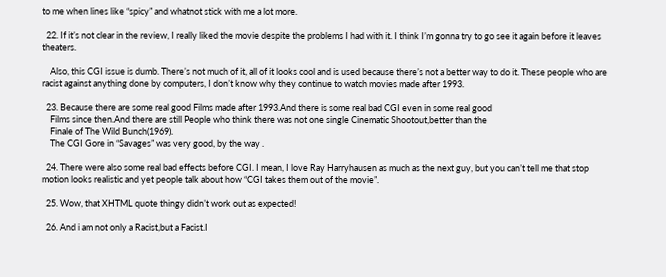to me when lines like “spicy” and whatnot stick with me a lot more.

  22. If it’s not clear in the review, I really liked the movie despite the problems I had with it. I think I’m gonna try to go see it again before it leaves theaters.

    Also, this CGI issue is dumb. There’s not much of it, all of it looks cool and is used because there’s not a better way to do it. These people who are racist against anything done by computers, I don’t know why they continue to watch movies made after 1993.

  23. Because there are some real good Films made after 1993.And there is some real bad CGI even in some real good
    Films since then.And there are still People who think there was not one single Cinematic Shootout,better than the
    Finale of The Wild Bunch(1969).
    The CGI Gore in “Savages” was very good, by the way .

  24. There were also some real bad effects before CGI. I mean, I love Ray Harryhausen as much as the next guy, but you can’t tell me that stop motion looks realistic and yet people talk about how “CGI takes them out of the movie”.

  25. Wow, that XHTML quote thingy didn’t work out as expected!

  26. And i am not only a Racist,but a Facist.I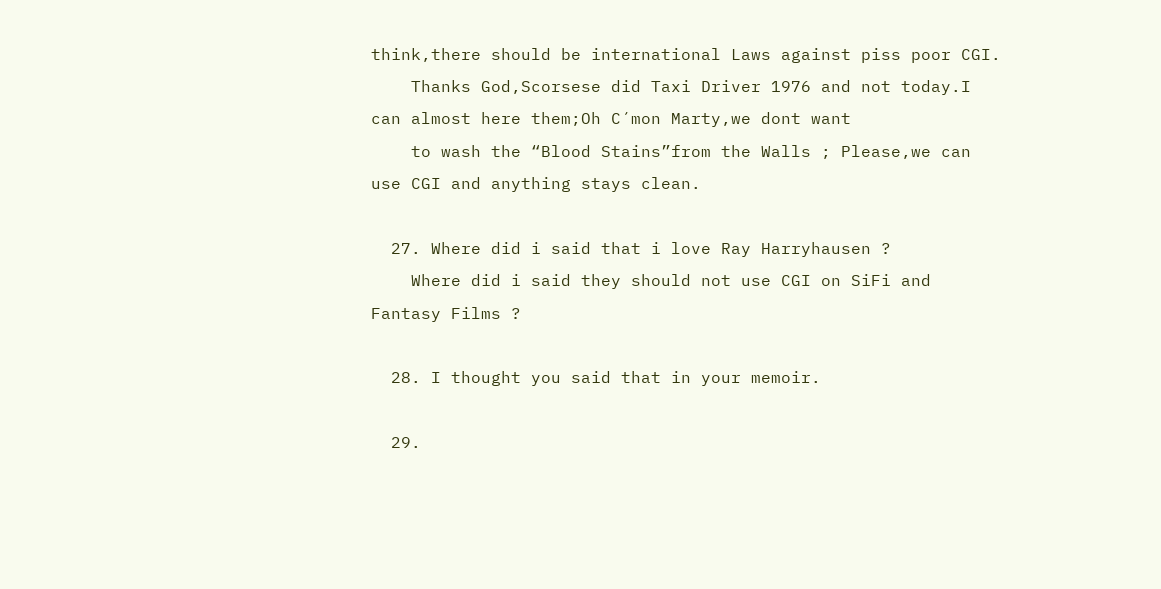think,there should be international Laws against piss poor CGI.
    Thanks God,Scorsese did Taxi Driver 1976 and not today.I can almost here them;Oh C´mon Marty,we dont want
    to wash the “Blood Stains”from the Walls ; Please,we can use CGI and anything stays clean.

  27. Where did i said that i love Ray Harryhausen ?
    Where did i said they should not use CGI on SiFi and Fantasy Films ?

  28. I thought you said that in your memoir.

  29.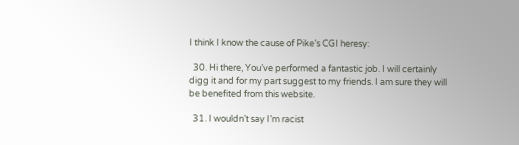I think I know the cause of Pike’s CGI heresy:

  30. Hi there, You’ve performed a fantastic job. I will certainly digg it and for my part suggest to my friends. I am sure they will be benefited from this website.

  31. I wouldn’t say I’m racist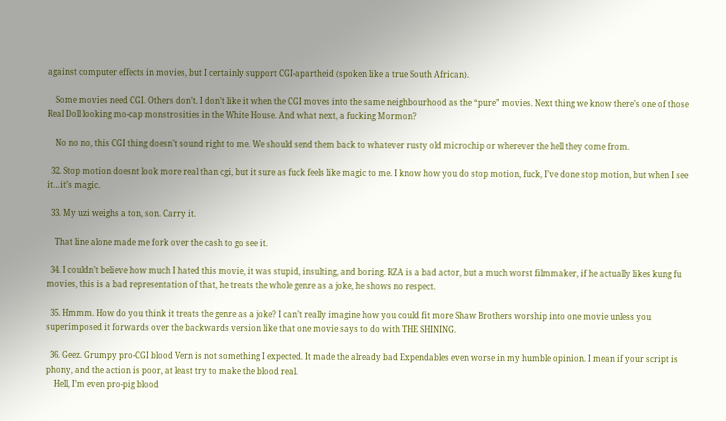against computer effects in movies, but I certainly support CGI-apartheid (spoken like a true South African).

    Some movies need CGI. Others don’t. I don’t like it when the CGI moves into the same neighbourhood as the “pure” movies. Next thing we know there’s one of those Real Doll looking mo-cap monstrosities in the White House. And what next, a fucking Mormon?

    No no no, this CGI thing doesn’t sound right to me. We should send them back to whatever rusty old microchip or wherever the hell they come from.

  32. Stop motion doesnt look more real than cgi, but it sure as fuck feels like magic to me. I know how you do stop motion, fuck, I’ve done stop motion, but when I see it…it’s magic.

  33. My uzi weighs a ton, son. Carry it.

    That line alone made me fork over the cash to go see it.

  34. I couldn’t believe how much I hated this movie, it was stupid, insulting, and boring. RZA is a bad actor, but a much worst filmmaker, if he actually likes kung fu movies, this is a bad representation of that, he treats the whole genre as a joke, he shows no respect.

  35. Hmmm. How do you think it treats the genre as a joke? I can’t really imagine how you could fit more Shaw Brothers worship into one movie unless you superimposed it forwards over the backwards version like that one movie says to do with THE SHINING.

  36. Geez. Grumpy pro-CGI blood Vern is not something I expected. It made the already bad Expendables even worse in my humble opinion. I mean if your script is phony, and the action is poor, at least try to make the blood real.
    Hell, I’m even pro-pig blood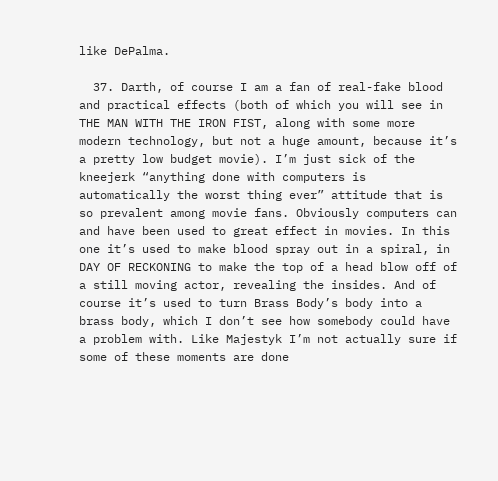like DePalma.

  37. Darth, of course I am a fan of real-fake blood and practical effects (both of which you will see in THE MAN WITH THE IRON FIST, along with some more modern technology, but not a huge amount, because it’s a pretty low budget movie). I’m just sick of the kneejerk “anything done with computers is automatically the worst thing ever” attitude that is so prevalent among movie fans. Obviously computers can and have been used to great effect in movies. In this one it’s used to make blood spray out in a spiral, in DAY OF RECKONING to make the top of a head blow off of a still moving actor, revealing the insides. And of course it’s used to turn Brass Body’s body into a brass body, which I don’t see how somebody could have a problem with. Like Majestyk I’m not actually sure if some of these moments are done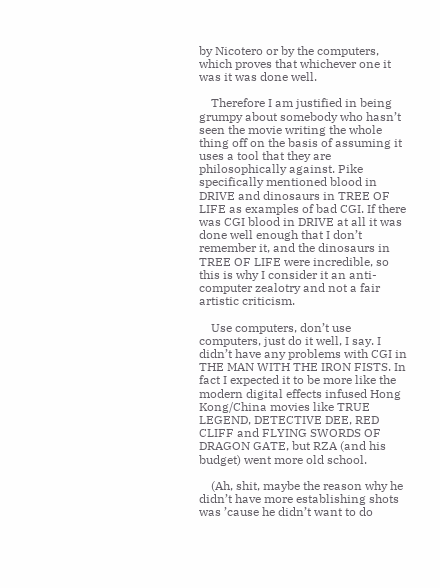by Nicotero or by the computers, which proves that whichever one it was it was done well.

    Therefore I am justified in being grumpy about somebody who hasn’t seen the movie writing the whole thing off on the basis of assuming it uses a tool that they are philosophically against. Pike specifically mentioned blood in DRIVE and dinosaurs in TREE OF LIFE as examples of bad CGI. If there was CGI blood in DRIVE at all it was done well enough that I don’t remember it, and the dinosaurs in TREE OF LIFE were incredible, so this is why I consider it an anti-computer zealotry and not a fair artistic criticism.

    Use computers, don’t use computers, just do it well, I say. I didn’t have any problems with CGI in THE MAN WITH THE IRON FISTS. In fact I expected it to be more like the modern digital effects infused Hong Kong/China movies like TRUE LEGEND, DETECTIVE DEE, RED CLIFF and FLYING SWORDS OF DRAGON GATE, but RZA (and his budget) went more old school.

    (Ah, shit, maybe the reason why he didn’t have more establishing shots was ’cause he didn’t want to do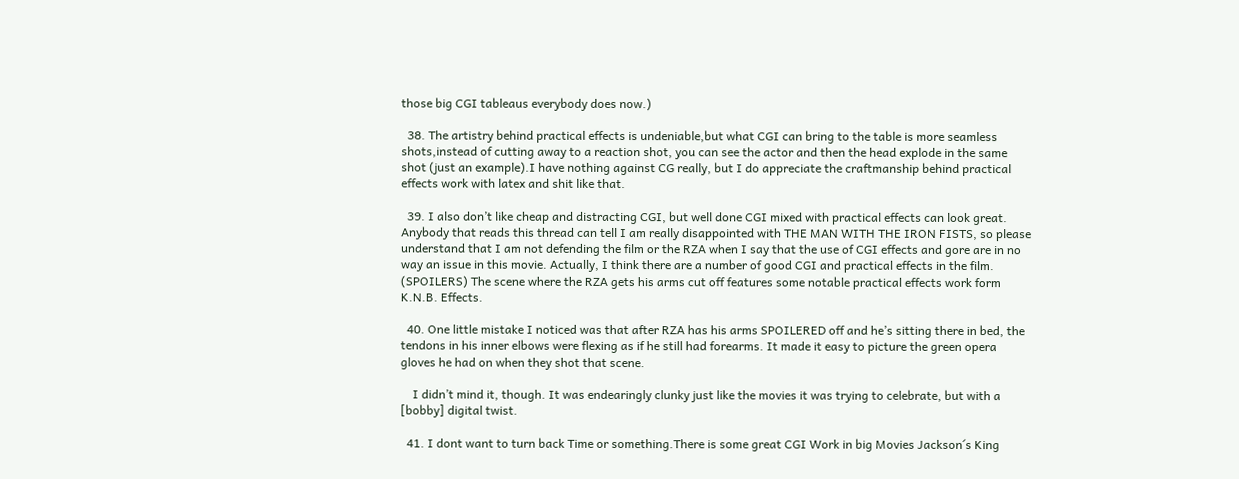those big CGI tableaus everybody does now.)

  38. The artistry behind practical effects is undeniable,but what CGI can bring to the table is more seamless shots,instead of cutting away to a reaction shot, you can see the actor and then the head explode in the same shot (just an example).I have nothing against CG really, but I do appreciate the craftmanship behind practical effects work with latex and shit like that.

  39. I also don’t like cheap and distracting CGI, but well done CGI mixed with practical effects can look great. Anybody that reads this thread can tell I am really disappointed with THE MAN WITH THE IRON FISTS, so please understand that I am not defending the film or the RZA when I say that the use of CGI effects and gore are in no way an issue in this movie. Actually, I think there are a number of good CGI and practical effects in the film. (SPOILERS) The scene where the RZA gets his arms cut off features some notable practical effects work form K.N.B. Effects.

  40. One little mistake I noticed was that after RZA has his arms SPOILERED off and he’s sitting there in bed, the tendons in his inner elbows were flexing as if he still had forearms. It made it easy to picture the green opera gloves he had on when they shot that scene.

    I didn’t mind it, though. It was endearingly clunky just like the movies it was trying to celebrate, but with a [bobby] digital twist.

  41. I dont want to turn back Time or something.There is some great CGI Work in big Movies Jackson´s King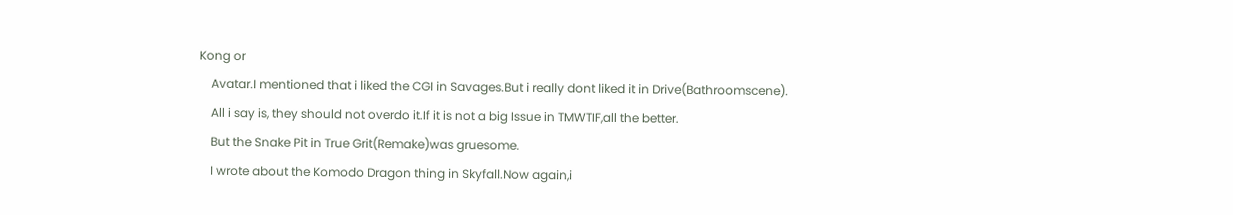Kong or
    Avatar.I mentioned that i liked the CGI in Savages.But i really dont liked it in Drive(Bathroomscene).
    All i say is, they should not overdo it.If it is not a big Issue in TMWTIF,all the better.
    But the Snake Pit in True Grit(Remake)was gruesome.
    I wrote about the Komodo Dragon thing in Skyfall.Now again,i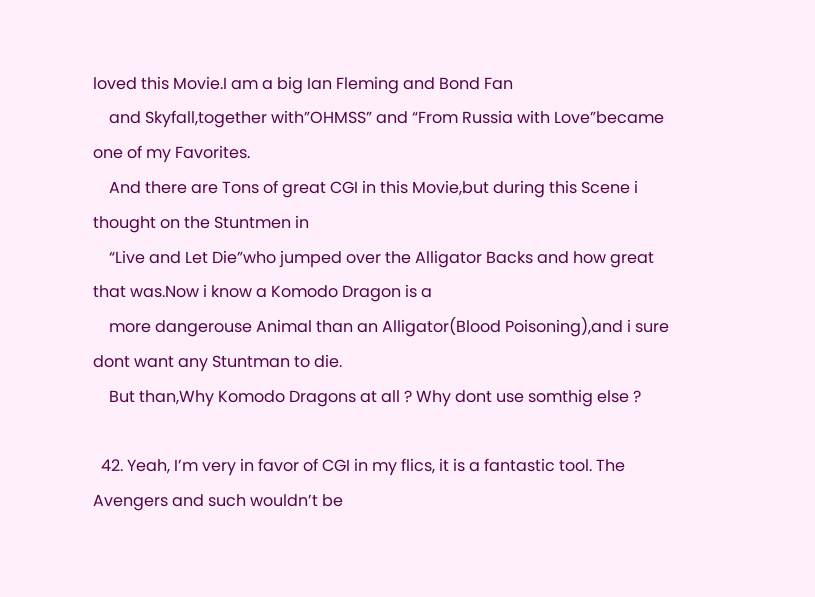loved this Movie.I am a big Ian Fleming and Bond Fan
    and Skyfall,together with”OHMSS” and “From Russia with Love”became one of my Favorites.
    And there are Tons of great CGI in this Movie,but during this Scene i thought on the Stuntmen in
    “Live and Let Die”who jumped over the Alligator Backs and how great that was.Now i know a Komodo Dragon is a
    more dangerouse Animal than an Alligator(Blood Poisoning),and i sure dont want any Stuntman to die.
    But than,Why Komodo Dragons at all ? Why dont use somthig else ?

  42. Yeah, I’m very in favor of CGI in my flics, it is a fantastic tool. The Avengers and such wouldn’t be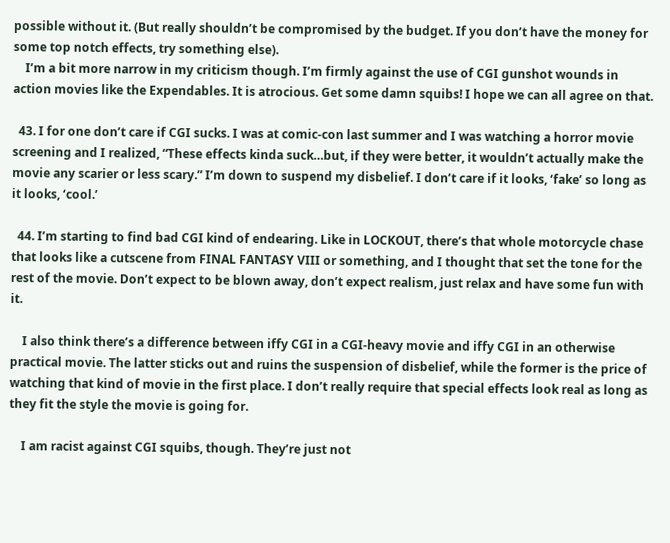possible without it. (But really shouldn’t be compromised by the budget. If you don’t have the money for some top notch effects, try something else).
    I’m a bit more narrow in my criticism though. I’m firmly against the use of CGI gunshot wounds in action movies like the Expendables. It is atrocious. Get some damn squibs! I hope we can all agree on that.

  43. I for one don’t care if CGI sucks. I was at comic-con last summer and I was watching a horror movie screening and I realized, “These effects kinda suck…but, if they were better, it wouldn’t actually make the movie any scarier or less scary.” I’m down to suspend my disbelief. I don’t care if it looks, ‘fake’ so long as it looks, ‘cool.’

  44. I’m starting to find bad CGI kind of endearing. Like in LOCKOUT, there’s that whole motorcycle chase that looks like a cutscene from FINAL FANTASY VIII or something, and I thought that set the tone for the rest of the movie. Don’t expect to be blown away, don’t expect realism, just relax and have some fun with it.

    I also think there’s a difference between iffy CGI in a CGI-heavy movie and iffy CGI in an otherwise practical movie. The latter sticks out and ruins the suspension of disbelief, while the former is the price of watching that kind of movie in the first place. I don’t really require that special effects look real as long as they fit the style the movie is going for.

    I am racist against CGI squibs, though. They’re just not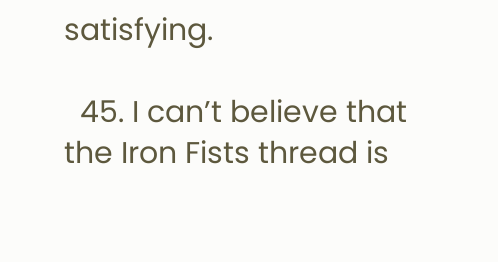satisfying.

  45. I can’t believe that the Iron Fists thread is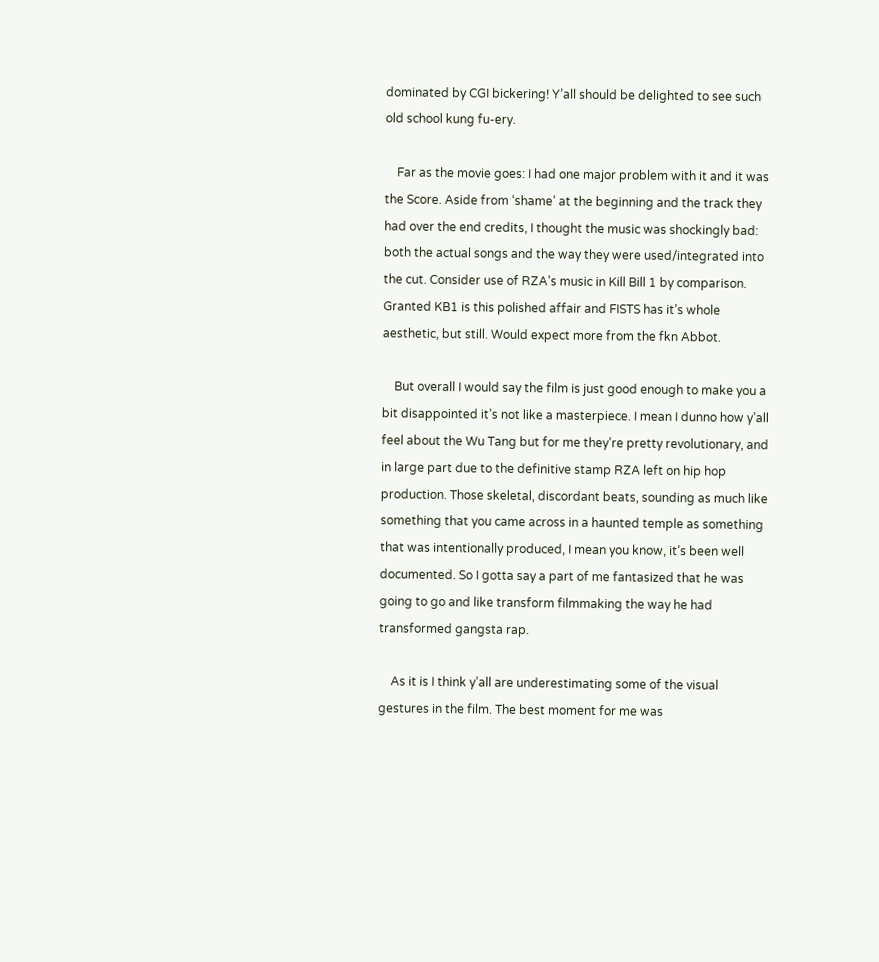dominated by CGI bickering! Y’all should be delighted to see such old school kung fu-ery.

    Far as the movie goes: I had one major problem with it and it was the Score. Aside from ‘shame’ at the beginning and the track they had over the end credits, I thought the music was shockingly bad: both the actual songs and the way they were used/integrated into the cut. Consider use of RZA’s music in Kill Bill 1 by comparison. Granted KB1 is this polished affair and FISTS has it’s whole aesthetic, but still. Would expect more from the fkn Abbot.

    But overall I would say the film is just good enough to make you a bit disappointed it’s not like a masterpiece. I mean I dunno how y’all feel about the Wu Tang but for me they’re pretty revolutionary, and in large part due to the definitive stamp RZA left on hip hop production. Those skeletal, discordant beats, sounding as much like something that you came across in a haunted temple as something that was intentionally produced, I mean you know, it’s been well documented. So I gotta say a part of me fantasized that he was going to go and like transform filmmaking the way he had transformed gangsta rap.

    As it is I think y’all are underestimating some of the visual gestures in the film. The best moment for me was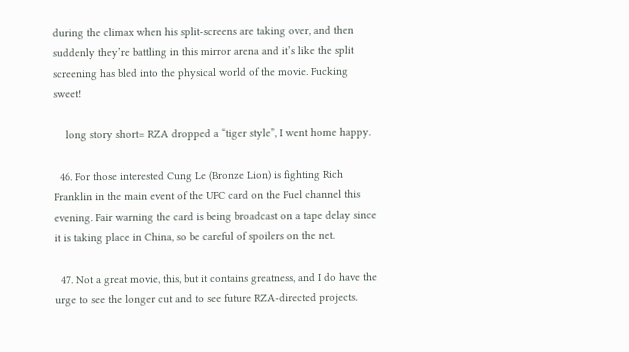during the climax when his split-screens are taking over, and then suddenly they’re battling in this mirror arena and it’s like the split screening has bled into the physical world of the movie. Fucking sweet!

    long story short= RZA dropped a “tiger style”, I went home happy.

  46. For those interested Cung Le (Bronze Lion) is fighting Rich Franklin in the main event of the UFC card on the Fuel channel this evening. Fair warning the card is being broadcast on a tape delay since it is taking place in China, so be careful of spoilers on the net.

  47. Not a great movie, this, but it contains greatness, and I do have the urge to see the longer cut and to see future RZA-directed projects.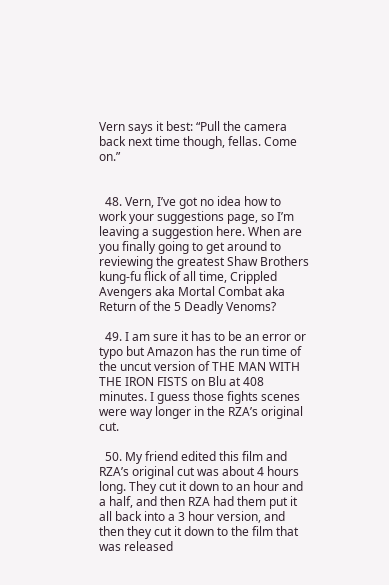Vern says it best: “Pull the camera back next time though, fellas. Come on.”


  48. Vern, I’ve got no idea how to work your suggestions page, so I’m leaving a suggestion here. When are you finally going to get around to reviewing the greatest Shaw Brothers kung-fu flick of all time, Crippled Avengers aka Mortal Combat aka Return of the 5 Deadly Venoms?

  49. I am sure it has to be an error or typo but Amazon has the run time of the uncut version of THE MAN WITH THE IRON FISTS on Blu at 408 minutes. I guess those fights scenes were way longer in the RZA’s original cut.

  50. My friend edited this film and RZA’s original cut was about 4 hours long. They cut it down to an hour and a half, and then RZA had them put it all back into a 3 hour version, and then they cut it down to the film that was released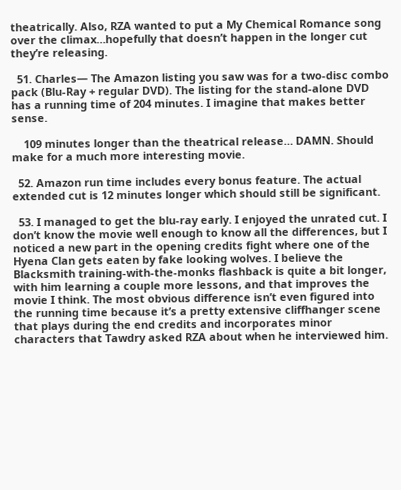theatrically. Also, RZA wanted to put a My Chemical Romance song over the climax…hopefully that doesn’t happen in the longer cut they’re releasing.

  51. Charles— The Amazon listing you saw was for a two-disc combo pack (Blu-Ray + regular DVD). The listing for the stand-alone DVD has a running time of 204 minutes. I imagine that makes better sense.

    109 minutes longer than the theatrical release… DAMN. Should make for a much more interesting movie.

  52. Amazon run time includes every bonus feature. The actual extended cut is 12 minutes longer which should still be significant.

  53. I managed to get the blu-ray early. I enjoyed the unrated cut. I don’t know the movie well enough to know all the differences, but I noticed a new part in the opening credits fight where one of the Hyena Clan gets eaten by fake looking wolves. I believe the Blacksmith training-with-the-monks flashback is quite a bit longer, with him learning a couple more lessons, and that improves the movie I think. The most obvious difference isn’t even figured into the running time because it’s a pretty extensive cliffhanger scene that plays during the end credits and incorporates minor characters that Tawdry asked RZA about when he interviewed him.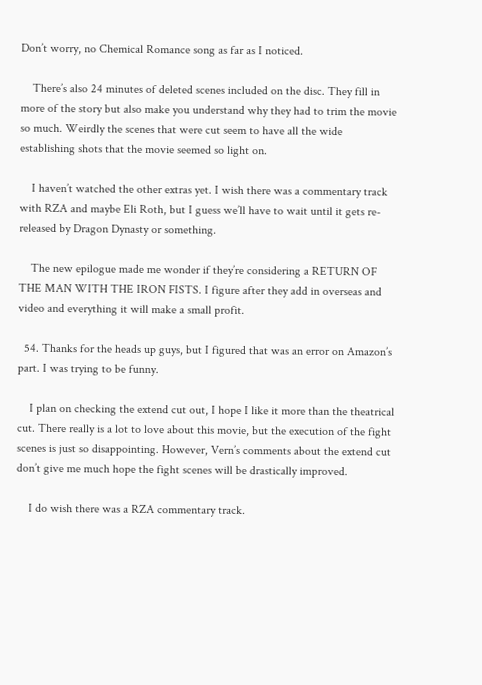Don’t worry, no Chemical Romance song as far as I noticed.

    There’s also 24 minutes of deleted scenes included on the disc. They fill in more of the story but also make you understand why they had to trim the movie so much. Weirdly the scenes that were cut seem to have all the wide establishing shots that the movie seemed so light on.

    I haven’t watched the other extras yet. I wish there was a commentary track with RZA and maybe Eli Roth, but I guess we’ll have to wait until it gets re-released by Dragon Dynasty or something.

    The new epilogue made me wonder if they’re considering a RETURN OF THE MAN WITH THE IRON FISTS. I figure after they add in overseas and video and everything it will make a small profit.

  54. Thanks for the heads up guys, but I figured that was an error on Amazon’s part. I was trying to be funny.

    I plan on checking the extend cut out, I hope I like it more than the theatrical cut. There really is a lot to love about this movie, but the execution of the fight scenes is just so disappointing. However, Vern’s comments about the extend cut don’t give me much hope the fight scenes will be drastically improved.

    I do wish there was a RZA commentary track.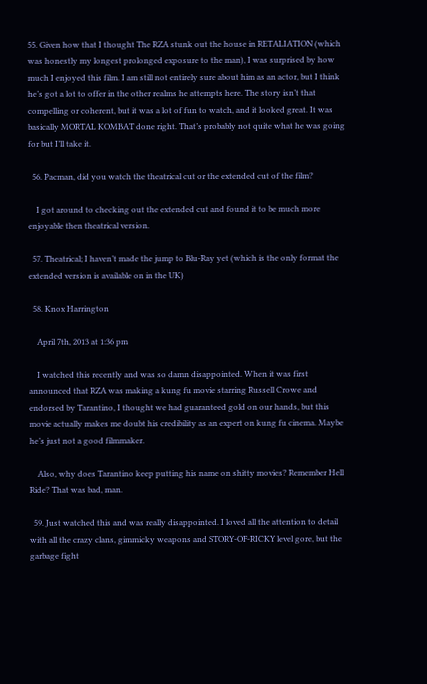55. Given how that I thought The RZA stunk out the house in RETALIATION (which was honestly my longest prolonged exposure to the man), I was surprised by how much I enjoyed this film. I am still not entirely sure about him as an actor, but I think he’s got a lot to offer in the other realms he attempts here. The story isn’t that compelling or coherent, but it was a lot of fun to watch, and it looked great. It was basically MORTAL KOMBAT done right. That’s probably not quite what he was going for but I’ll take it.

  56. Pacman, did you watch the theatrical cut or the extended cut of the film?

    I got around to checking out the extended cut and found it to be much more enjoyable then theatrical version.

  57. Theatrical; I haven’t made the jump to Blu-Ray yet (which is the only format the extended version is available on in the UK)

  58. Knox Harrington

    April 7th, 2013 at 1:36 pm

    I watched this recently and was so damn disappointed. When it was first announced that RZA was making a kung fu movie starring Russell Crowe and endorsed by Tarantino, I thought we had guaranteed gold on our hands, but this movie actually makes me doubt his credibility as an expert on kung fu cinema. Maybe he’s just not a good filmmaker.

    Also, why does Tarantino keep putting his name on shitty movies? Remember Hell Ride? That was bad, man.

  59. Just watched this and was really disappointed. I loved all the attention to detail with all the crazy clans, gimmicky weapons and STORY-OF-RICKY level gore, but the garbage fight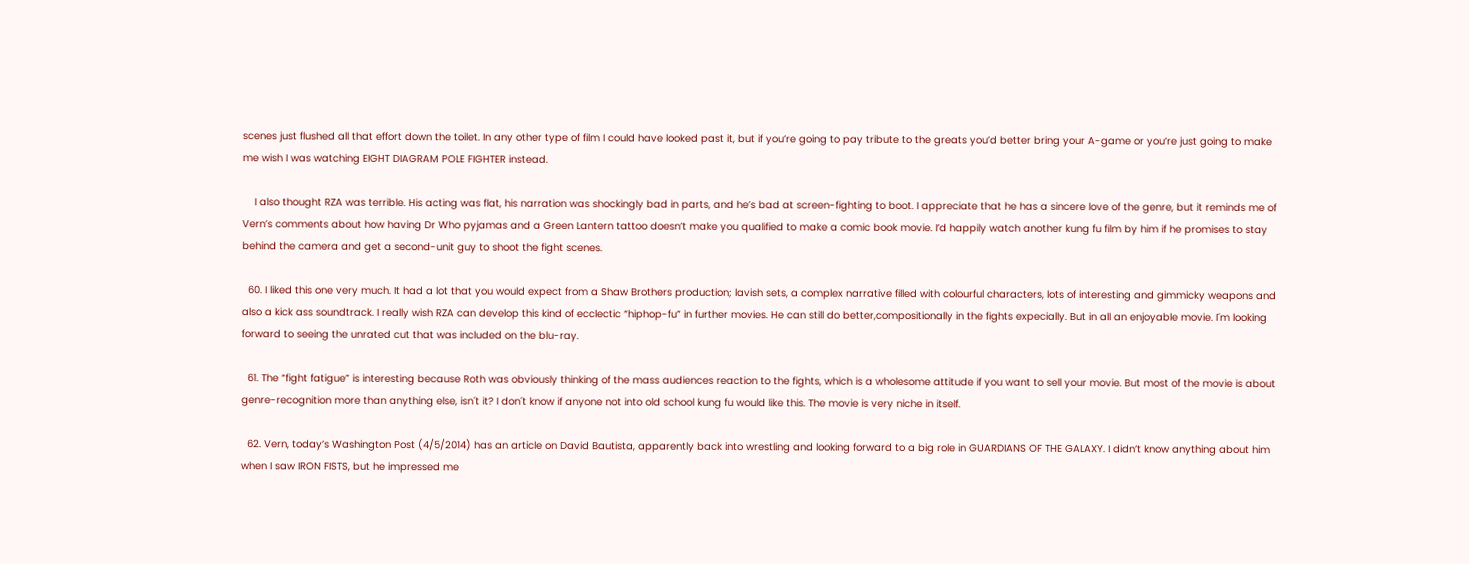scenes just flushed all that effort down the toilet. In any other type of film I could have looked past it, but if you’re going to pay tribute to the greats you’d better bring your A-game or you’re just going to make me wish I was watching EIGHT DIAGRAM POLE FIGHTER instead.

    I also thought RZA was terrible. His acting was flat, his narration was shockingly bad in parts, and he’s bad at screen-fighting to boot. I appreciate that he has a sincere love of the genre, but it reminds me of Vern’s comments about how having Dr Who pyjamas and a Green Lantern tattoo doesn’t make you qualified to make a comic book movie. I’d happily watch another kung fu film by him if he promises to stay behind the camera and get a second-unit guy to shoot the fight scenes.

  60. I liked this one very much. It had a lot that you would expect from a Shaw Brothers production; lavish sets, a complex narrative filled with colourful characters, lots of interesting and gimmicky weapons and also a kick ass soundtrack. I really wish RZA can develop this kind of ecclectic “hiphop-fu” in further movies. He can still do better,compositionally in the fights expecially. But in all an enjoyable movie. I´m looking forward to seeing the unrated cut that was included on the blu-ray.

  61. The “fight fatigue” is interesting because Roth was obviously thinking of the mass audiences reaction to the fights, which is a wholesome attitude if you want to sell your movie. But most of the movie is about genre-recognition more than anything else, isn´t it? I don´t know if anyone not into old school kung fu would like this. The movie is very niche in itself.

  62. Vern, today’s Washington Post (4/5/2014) has an article on David Bautista, apparently back into wrestling and looking forward to a big role in GUARDIANS OF THE GALAXY. I didn’t know anything about him when I saw IRON FISTS, but he impressed me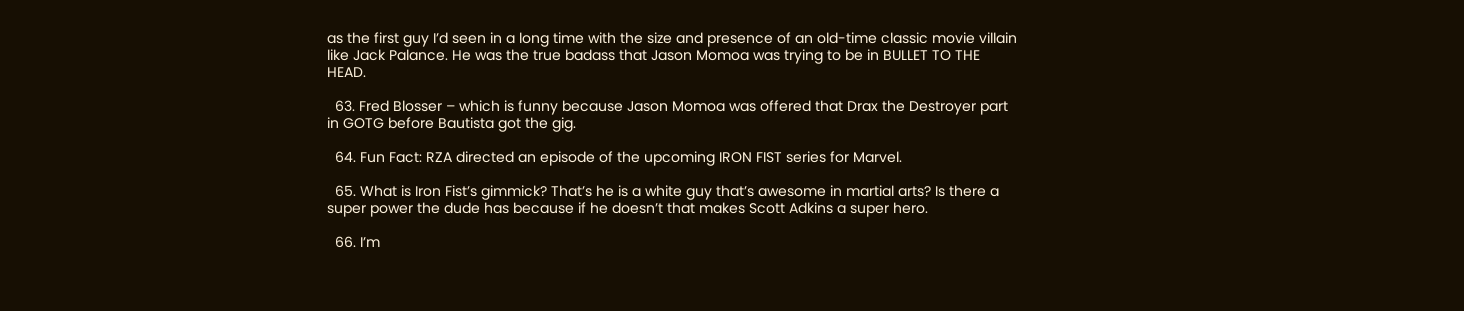as the first guy I’d seen in a long time with the size and presence of an old-time classic movie villain like Jack Palance. He was the true badass that Jason Momoa was trying to be in BULLET TO THE HEAD.

  63. Fred Blosser – which is funny because Jason Momoa was offered that Drax the Destroyer part in GOTG before Bautista got the gig.

  64. Fun Fact: RZA directed an episode of the upcoming IRON FIST series for Marvel.

  65. What is Iron Fist’s gimmick? That’s he is a white guy that’s awesome in martial arts? Is there a super power the dude has because if he doesn’t that makes Scott Adkins a super hero.

  66. I’m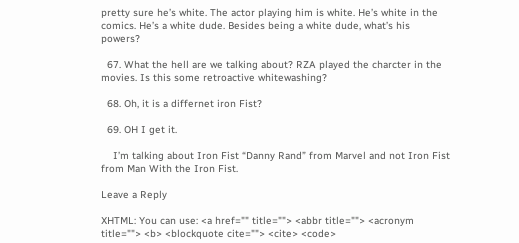pretty sure he’s white. The actor playing him is white. He’s white in the comics. He’s a white dude. Besides being a white dude, what’s his powers?

  67. What the hell are we talking about? RZA played the charcter in the movies. Is this some retroactive whitewashing?

  68. Oh, it is a differnet iron Fist?

  69. OH I get it.

    I’m talking about Iron Fist “Danny Rand” from Marvel and not Iron Fist from Man With the Iron Fist.

Leave a Reply

XHTML: You can use: <a href="" title=""> <abbr title=""> <acronym title=""> <b> <blockquote cite=""> <cite> <code>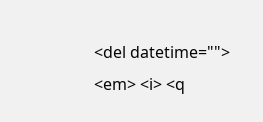<del datetime=""> <em> <i> <q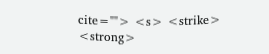cite=""> <s> <strike> <strong>